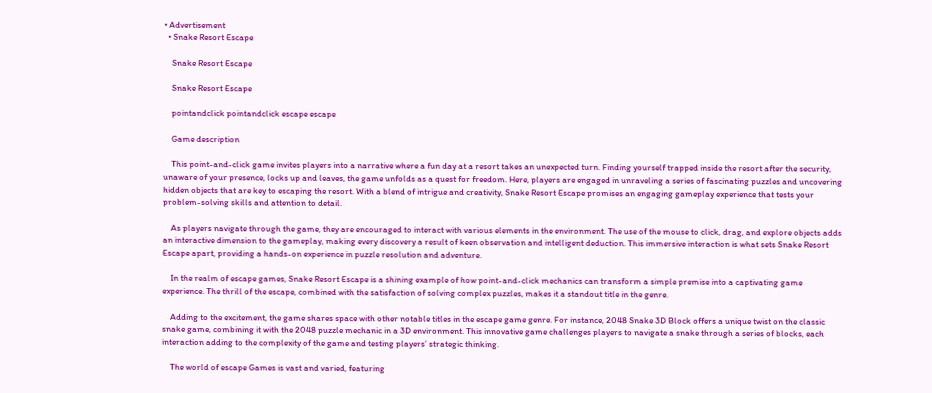• Advertisement
  • Snake Resort Escape

    Snake Resort Escape

    Snake Resort Escape

    pointandclick pointandclick escape escape

    Game description

    This point-and-click game invites players into a narrative where a fun day at a resort takes an unexpected turn. Finding yourself trapped inside the resort after the security, unaware of your presence, locks up and leaves, the game unfolds as a quest for freedom. Here, players are engaged in unraveling a series of fascinating puzzles and uncovering hidden objects that are key to escaping the resort. With a blend of intrigue and creativity, Snake Resort Escape promises an engaging gameplay experience that tests your problem-solving skills and attention to detail.

    As players navigate through the game, they are encouraged to interact with various elements in the environment. The use of the mouse to click, drag, and explore objects adds an interactive dimension to the gameplay, making every discovery a result of keen observation and intelligent deduction. This immersive interaction is what sets Snake Resort Escape apart, providing a hands-on experience in puzzle resolution and adventure.

    In the realm of escape games, Snake Resort Escape is a shining example of how point-and-click mechanics can transform a simple premise into a captivating game experience. The thrill of the escape, combined with the satisfaction of solving complex puzzles, makes it a standout title in the genre.

    Adding to the excitement, the game shares space with other notable titles in the escape game genre. For instance, 2048 Snake 3D Block offers a unique twist on the classic snake game, combining it with the 2048 puzzle mechanic in a 3D environment. This innovative game challenges players to navigate a snake through a series of blocks, each interaction adding to the complexity of the game and testing players’ strategic thinking.

    The world of escape Games is vast and varied, featuring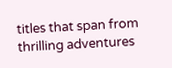titles that span from thrilling adventures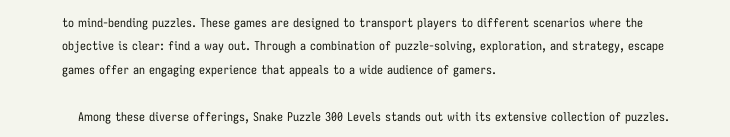to mind-bending puzzles. These games are designed to transport players to different scenarios where the objective is clear: find a way out. Through a combination of puzzle-solving, exploration, and strategy, escape games offer an engaging experience that appeals to a wide audience of gamers.

    Among these diverse offerings, Snake Puzzle 300 Levels stands out with its extensive collection of puzzles.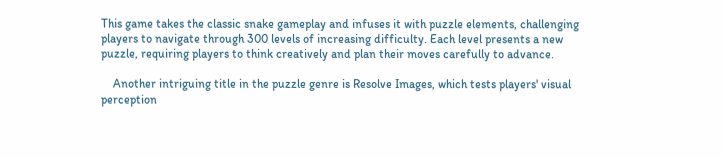This game takes the classic snake gameplay and infuses it with puzzle elements, challenging players to navigate through 300 levels of increasing difficulty. Each level presents a new puzzle, requiring players to think creatively and plan their moves carefully to advance.

    Another intriguing title in the puzzle genre is Resolve Images, which tests players' visual perception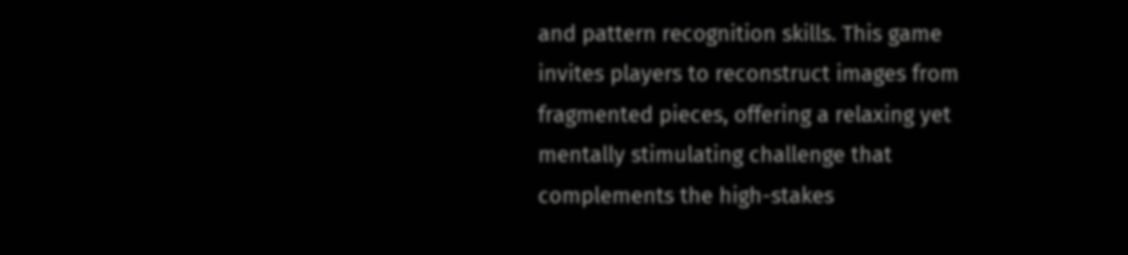and pattern recognition skills. This game invites players to reconstruct images from fragmented pieces, offering a relaxing yet mentally stimulating challenge that complements the high-stakes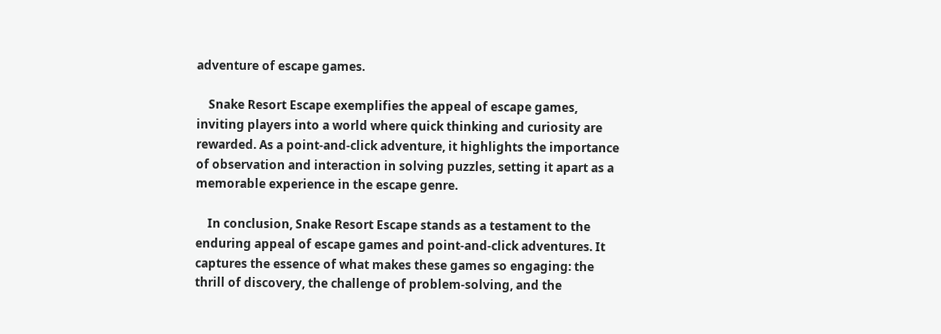adventure of escape games.

    Snake Resort Escape exemplifies the appeal of escape games, inviting players into a world where quick thinking and curiosity are rewarded. As a point-and-click adventure, it highlights the importance of observation and interaction in solving puzzles, setting it apart as a memorable experience in the escape genre.

    In conclusion, Snake Resort Escape stands as a testament to the enduring appeal of escape games and point-and-click adventures. It captures the essence of what makes these games so engaging: the thrill of discovery, the challenge of problem-solving, and the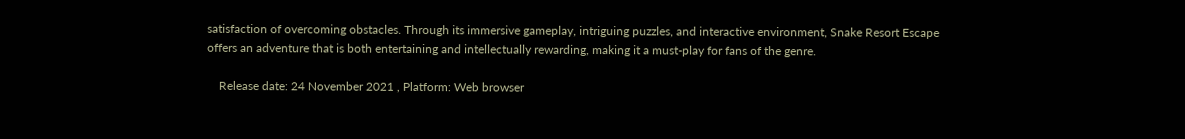satisfaction of overcoming obstacles. Through its immersive gameplay, intriguing puzzles, and interactive environment, Snake Resort Escape offers an adventure that is both entertaining and intellectually rewarding, making it a must-play for fans of the genre.

    Release date: 24 November 2021 , Platform: Web browser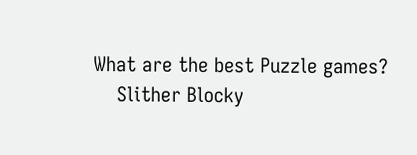What are the best Puzzle games?
    Slither Blocky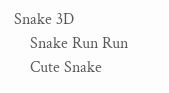Snake 3D
    Snake Run Run
    Cute Snake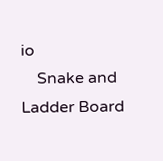io
    Snake and Ladder Board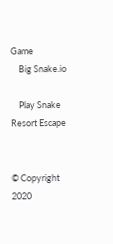Game
    Big Snake.io

    Play Snake Resort Escape


© Copyright 2020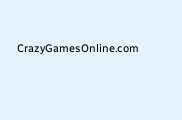CrazyGamesOnline.com